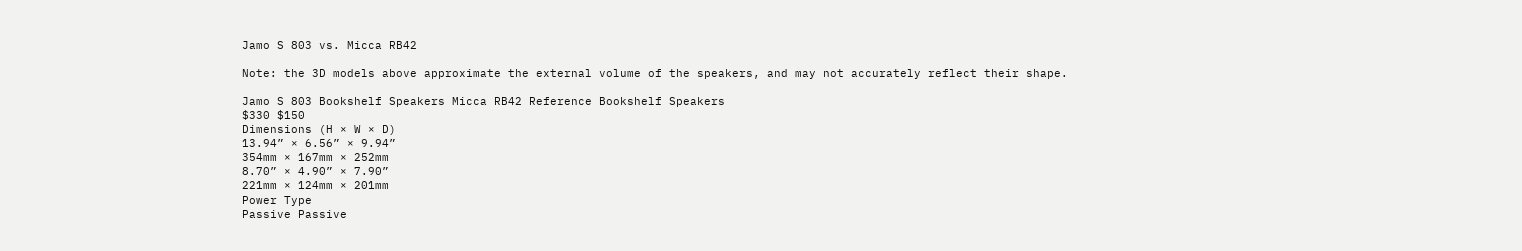Jamo S 803 vs. Micca RB42

Note: the 3D models above approximate the external volume of the speakers, and may not accurately reflect their shape.

Jamo S 803 Bookshelf Speakers Micca RB42 Reference Bookshelf Speakers
$330 $150
Dimensions (H × W × D)
13.94” × 6.56” × 9.94”
354mm × 167mm × 252mm
8.70” × 4.90” × 7.90”
221mm × 124mm × 201mm
Power Type
Passive Passive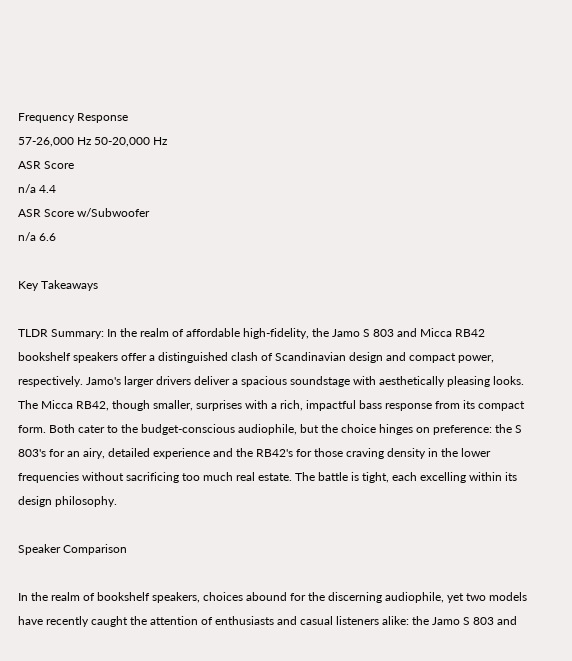Frequency Response
57-26,000 Hz 50-20,000 Hz
ASR Score
n/a 4.4
ASR Score w/Subwoofer
n/a 6.6

Key Takeaways

TLDR Summary: In the realm of affordable high-fidelity, the Jamo S 803 and Micca RB42 bookshelf speakers offer a distinguished clash of Scandinavian design and compact power, respectively. Jamo's larger drivers deliver a spacious soundstage with aesthetically pleasing looks. The Micca RB42, though smaller, surprises with a rich, impactful bass response from its compact form. Both cater to the budget-conscious audiophile, but the choice hinges on preference: the S 803's for an airy, detailed experience and the RB42's for those craving density in the lower frequencies without sacrificing too much real estate. The battle is tight, each excelling within its design philosophy.

Speaker Comparison

In the realm of bookshelf speakers, choices abound for the discerning audiophile, yet two models have recently caught the attention of enthusiasts and casual listeners alike: the Jamo S 803 and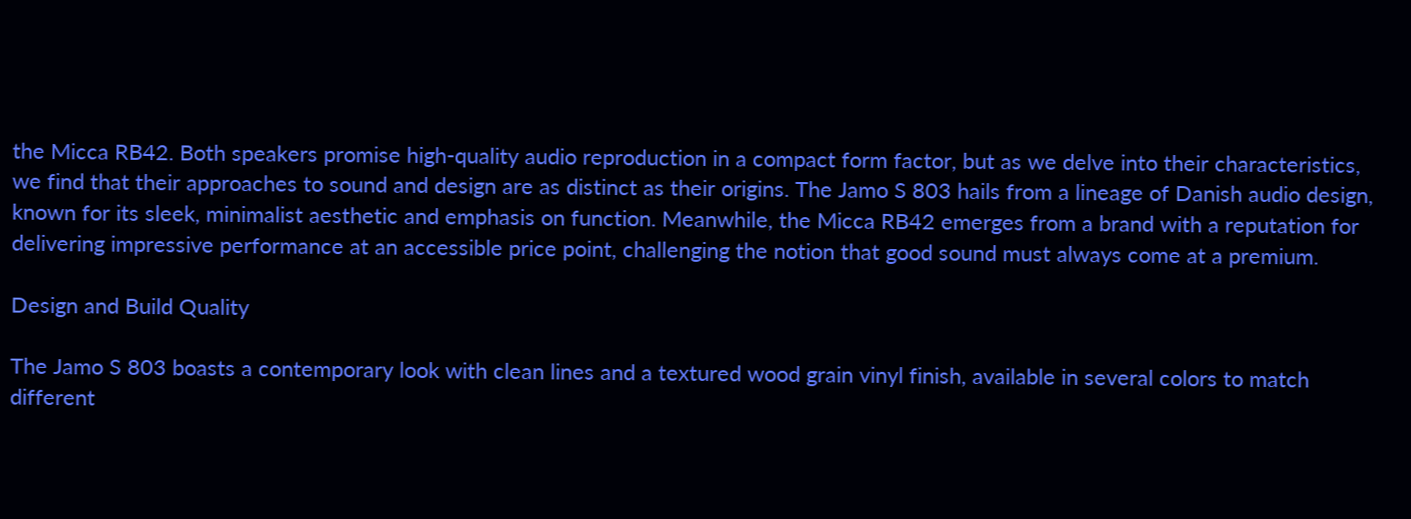the Micca RB42. Both speakers promise high-quality audio reproduction in a compact form factor, but as we delve into their characteristics, we find that their approaches to sound and design are as distinct as their origins. The Jamo S 803 hails from a lineage of Danish audio design, known for its sleek, minimalist aesthetic and emphasis on function. Meanwhile, the Micca RB42 emerges from a brand with a reputation for delivering impressive performance at an accessible price point, challenging the notion that good sound must always come at a premium.

Design and Build Quality

The Jamo S 803 boasts a contemporary look with clean lines and a textured wood grain vinyl finish, available in several colors to match different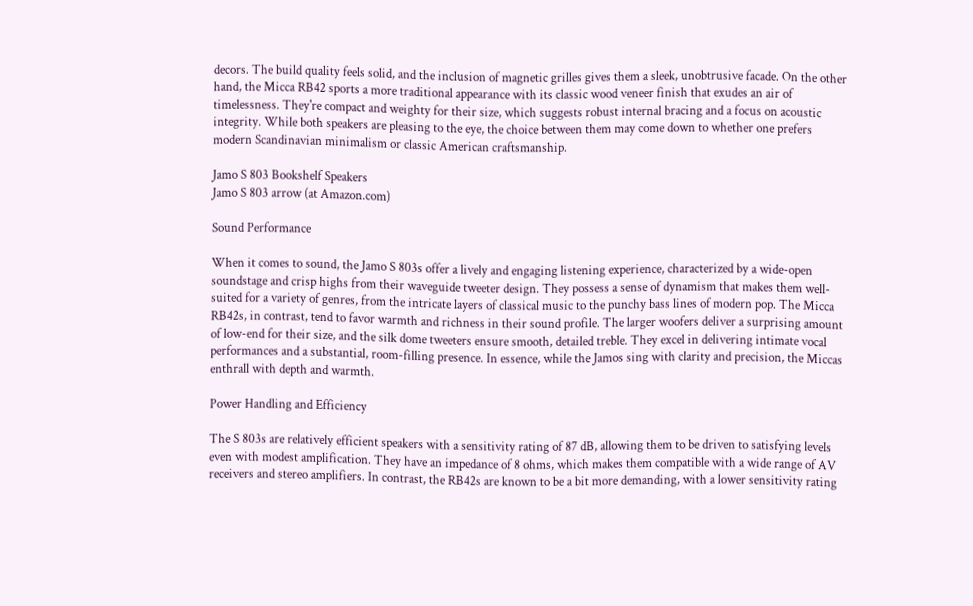decors. The build quality feels solid, and the inclusion of magnetic grilles gives them a sleek, unobtrusive facade. On the other hand, the Micca RB42 sports a more traditional appearance with its classic wood veneer finish that exudes an air of timelessness. They're compact and weighty for their size, which suggests robust internal bracing and a focus on acoustic integrity. While both speakers are pleasing to the eye, the choice between them may come down to whether one prefers modern Scandinavian minimalism or classic American craftsmanship.

Jamo S 803 Bookshelf Speakers
Jamo S 803 arrow (at Amazon.com)

Sound Performance

When it comes to sound, the Jamo S 803s offer a lively and engaging listening experience, characterized by a wide-open soundstage and crisp highs from their waveguide tweeter design. They possess a sense of dynamism that makes them well-suited for a variety of genres, from the intricate layers of classical music to the punchy bass lines of modern pop. The Micca RB42s, in contrast, tend to favor warmth and richness in their sound profile. The larger woofers deliver a surprising amount of low-end for their size, and the silk dome tweeters ensure smooth, detailed treble. They excel in delivering intimate vocal performances and a substantial, room-filling presence. In essence, while the Jamos sing with clarity and precision, the Miccas enthrall with depth and warmth.

Power Handling and Efficiency

The S 803s are relatively efficient speakers with a sensitivity rating of 87 dB, allowing them to be driven to satisfying levels even with modest amplification. They have an impedance of 8 ohms, which makes them compatible with a wide range of AV receivers and stereo amplifiers. In contrast, the RB42s are known to be a bit more demanding, with a lower sensitivity rating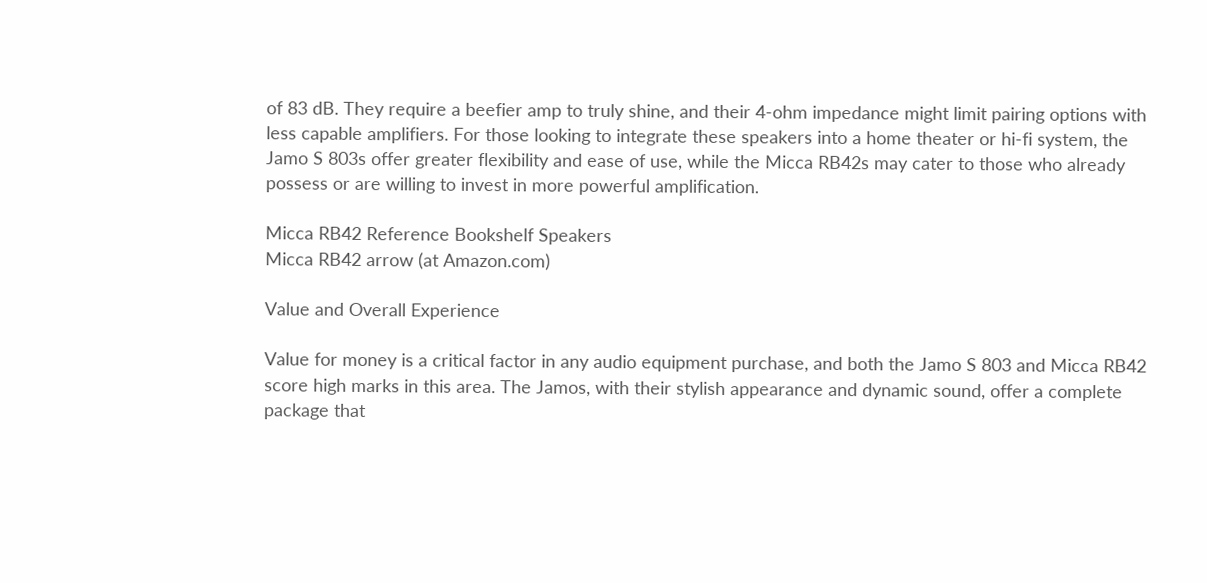of 83 dB. They require a beefier amp to truly shine, and their 4-ohm impedance might limit pairing options with less capable amplifiers. For those looking to integrate these speakers into a home theater or hi-fi system, the Jamo S 803s offer greater flexibility and ease of use, while the Micca RB42s may cater to those who already possess or are willing to invest in more powerful amplification.

Micca RB42 Reference Bookshelf Speakers
Micca RB42 arrow (at Amazon.com)

Value and Overall Experience

Value for money is a critical factor in any audio equipment purchase, and both the Jamo S 803 and Micca RB42 score high marks in this area. The Jamos, with their stylish appearance and dynamic sound, offer a complete package that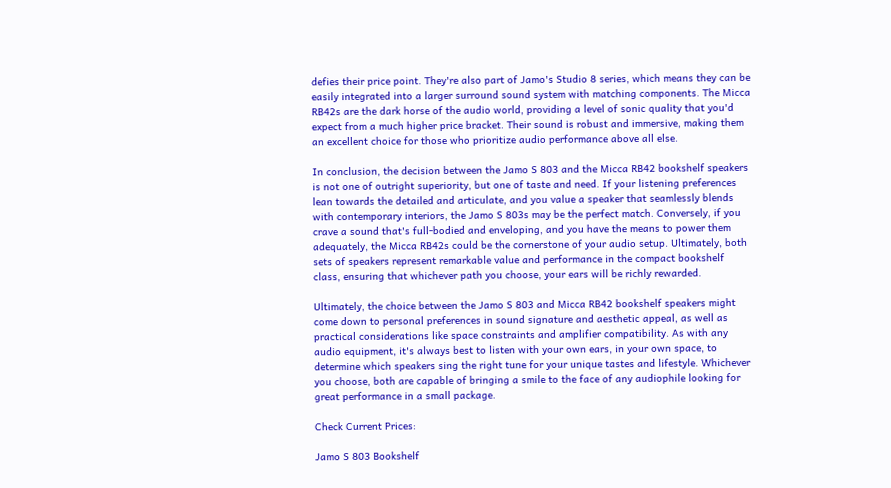defies their price point. They're also part of Jamo's Studio 8 series, which means they can be easily integrated into a larger surround sound system with matching components. The Micca RB42s are the dark horse of the audio world, providing a level of sonic quality that you'd expect from a much higher price bracket. Their sound is robust and immersive, making them an excellent choice for those who prioritize audio performance above all else.

In conclusion, the decision between the Jamo S 803 and the Micca RB42 bookshelf speakers is not one of outright superiority, but one of taste and need. If your listening preferences lean towards the detailed and articulate, and you value a speaker that seamlessly blends with contemporary interiors, the Jamo S 803s may be the perfect match. Conversely, if you crave a sound that's full-bodied and enveloping, and you have the means to power them adequately, the Micca RB42s could be the cornerstone of your audio setup. Ultimately, both sets of speakers represent remarkable value and performance in the compact bookshelf class, ensuring that whichever path you choose, your ears will be richly rewarded.

Ultimately, the choice between the Jamo S 803 and Micca RB42 bookshelf speakers might come down to personal preferences in sound signature and aesthetic appeal, as well as practical considerations like space constraints and amplifier compatibility. As with any audio equipment, it's always best to listen with your own ears, in your own space, to determine which speakers sing the right tune for your unique tastes and lifestyle. Whichever you choose, both are capable of bringing a smile to the face of any audiophile looking for great performance in a small package.

Check Current Prices:

Jamo S 803 Bookshelf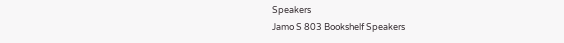Speakers
Jamo S 803 Bookshelf Speakers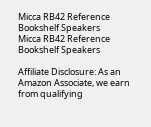Micca RB42 Reference Bookshelf Speakers
Micca RB42 Reference Bookshelf Speakers

Affiliate Disclosure: As an Amazon Associate, we earn from qualifying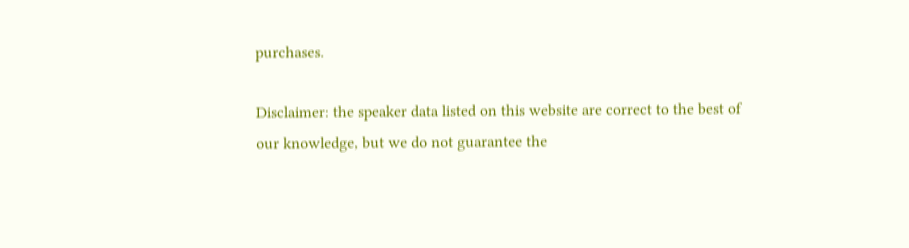purchases.

Disclaimer: the speaker data listed on this website are correct to the best of our knowledge, but we do not guarantee the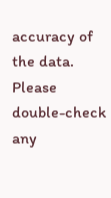accuracy of the data. Please double-check any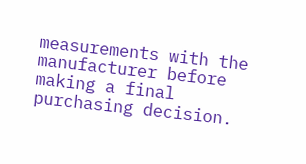measurements with the manufacturer before making a final purchasing decision.